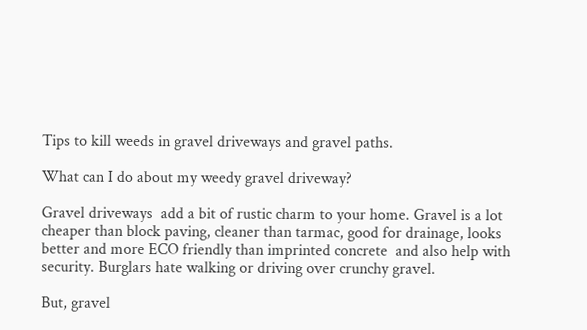Tips to kill weeds in gravel driveways and gravel paths.

What can I do about my weedy gravel driveway?

Gravel driveways  add a bit of rustic charm to your home. Gravel is a lot cheaper than block paving, cleaner than tarmac, good for drainage, looks better and more ECO friendly than imprinted concrete  and also help with security. Burglars hate walking or driving over crunchy gravel.

But, gravel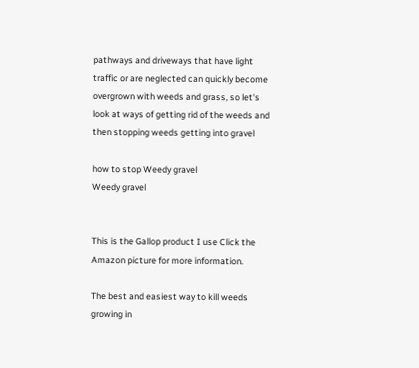pathways and driveways that have light traffic or are neglected can quickly become overgrown with weeds and grass, so let's look at ways of getting rid of the weeds and then stopping weeds getting into gravel

how to stop Weedy gravel
Weedy gravel


This is the Gallop product I use Click the Amazon picture for more information.

The best and easiest way to kill weeds growing in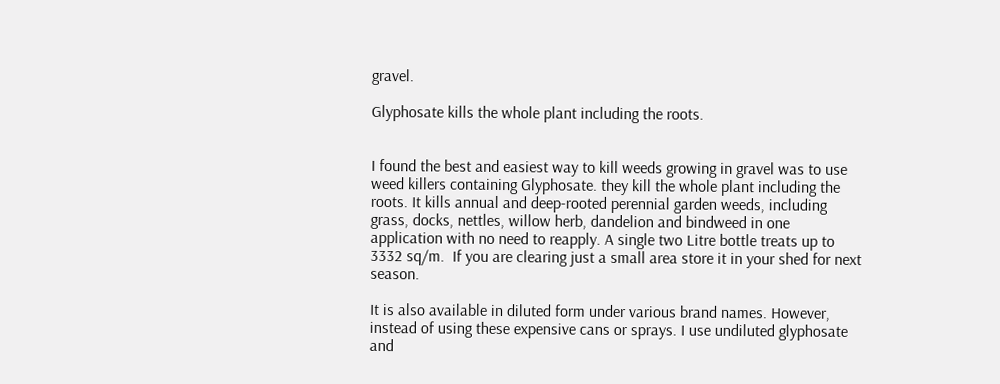gravel.

Glyphosate kills the whole plant including the roots.


I found the best and easiest way to kill weeds growing in gravel was to use weed killers containing Glyphosate. they kill the whole plant including the roots. It kills annual and deep-rooted perennial garden weeds, including grass, docks, nettles, willow herb, dandelion and bindweed in one application with no need to reapply. A single two Litre bottle treats up to 3332 sq/m.  If you are clearing just a small area store it in your shed for next season.

It is also available in diluted form under various brand names. However, instead of using these expensive cans or sprays. I use undiluted glyphosate and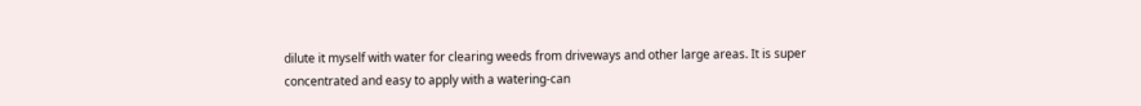dilute it myself with water for clearing weeds from driveways and other large areas. It is super concentrated and easy to apply with a watering-can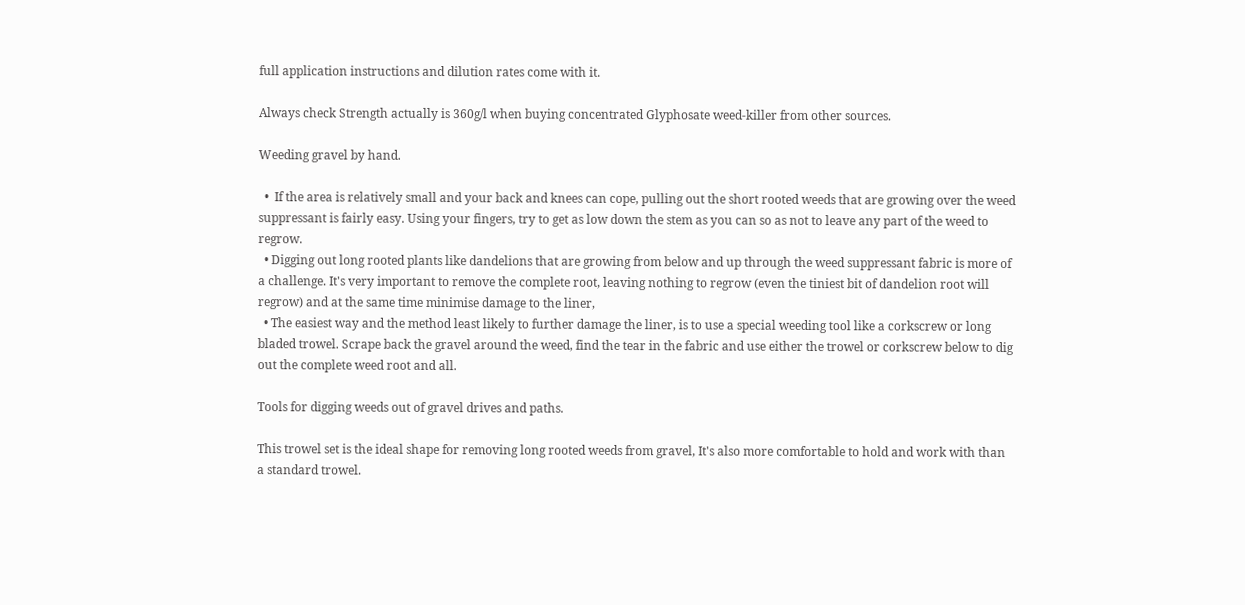full application instructions and dilution rates come with it.

Always check Strength actually is 360g/l when buying concentrated Glyphosate weed-killer from other sources.

Weeding gravel by hand.

  •  If the area is relatively small and your back and knees can cope, pulling out the short rooted weeds that are growing over the weed suppressant is fairly easy. Using your fingers, try to get as low down the stem as you can so as not to leave any part of the weed to regrow.
  • Digging out long rooted plants like dandelions that are growing from below and up through the weed suppressant fabric is more of a challenge. It's very important to remove the complete root, leaving nothing to regrow (even the tiniest bit of dandelion root will regrow) and at the same time minimise damage to the liner,
  • The easiest way and the method least likely to further damage the liner, is to use a special weeding tool like a corkscrew or long bladed trowel. Scrape back the gravel around the weed, find the tear in the fabric and use either the trowel or corkscrew below to dig out the complete weed root and all.

Tools for digging weeds out of gravel drives and paths.

This trowel set is the ideal shape for removing long rooted weeds from gravel, It's also more comfortable to hold and work with than a standard trowel.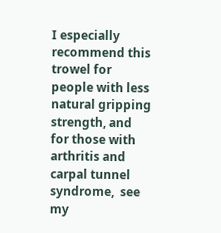I especially recommend this trowel for people with less natural gripping strength, and for those with arthritis and carpal tunnel syndrome,  see my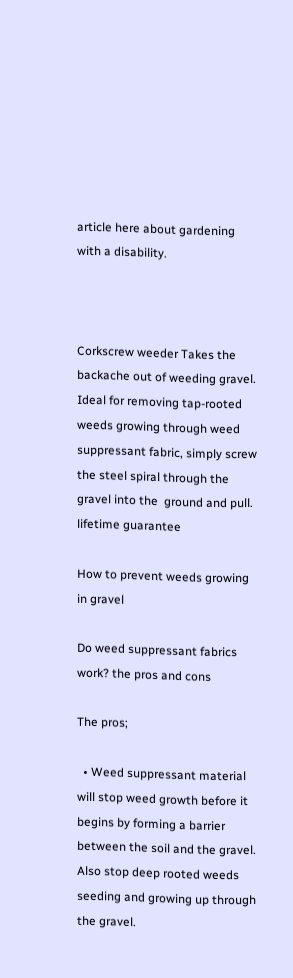article here about gardening with a disability.



Corkscrew weeder Takes the backache out of weeding gravel. Ideal for removing tap-rooted weeds growing through weed suppressant fabric, simply screw the steel spiral through the gravel into the  ground and pull. lifetime guarantee

How to prevent weeds growing in gravel

Do weed suppressant fabrics work? the pros and cons

The pros;

  • Weed suppressant material will stop weed growth before it begins by forming a barrier between the soil and the gravel. Also stop deep rooted weeds seeding and growing up through the gravel.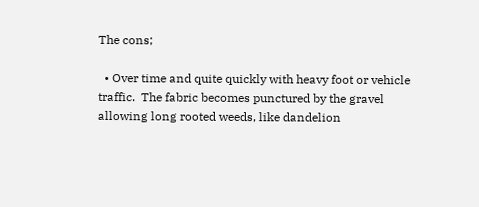The cons;

  • Over time and quite quickly with heavy foot or vehicle traffic.  The fabric becomes punctured by the gravel allowing long rooted weeds, like dandelion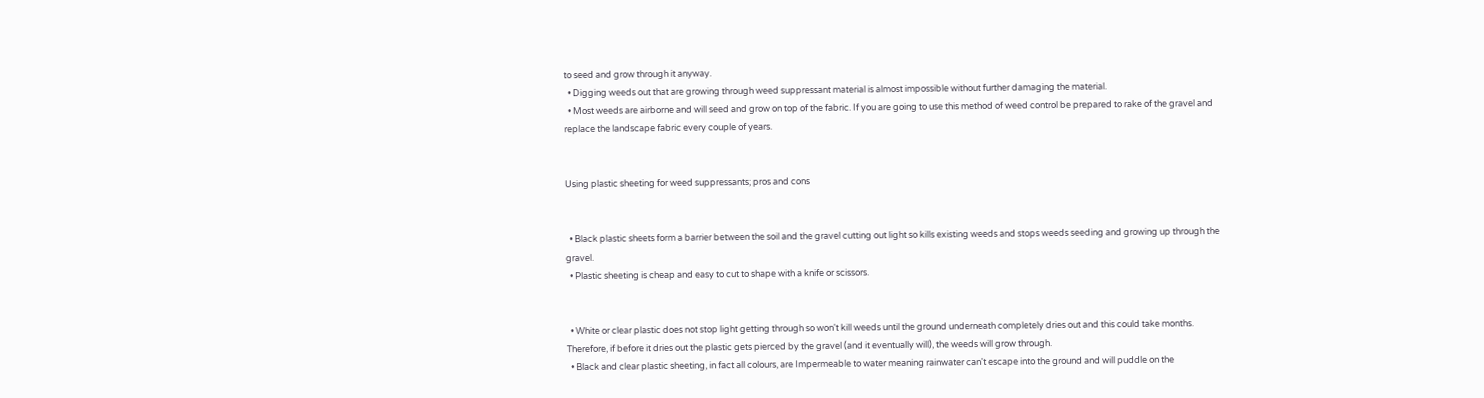to seed and grow through it anyway.
  • Digging weeds out that are growing through weed suppressant material is almost impossible without further damaging the material.
  • Most weeds are airborne and will seed and grow on top of the fabric. If you are going to use this method of weed control be prepared to rake of the gravel and replace the landscape fabric every couple of years.


Using plastic sheeting for weed suppressants; pros and cons


  • Black plastic sheets form a barrier between the soil and the gravel cutting out light so kills existing weeds and stops weeds seeding and growing up through the gravel.
  • Plastic sheeting is cheap and easy to cut to shape with a knife or scissors.


  • White or clear plastic does not stop light getting through so won't kill weeds until the ground underneath completely dries out and this could take months. Therefore, if before it dries out the plastic gets pierced by the gravel (and it eventually will), the weeds will grow through.
  • Black and clear plastic sheeting, in fact all colours, are Impermeable to water meaning rainwater can't escape into the ground and will puddle on the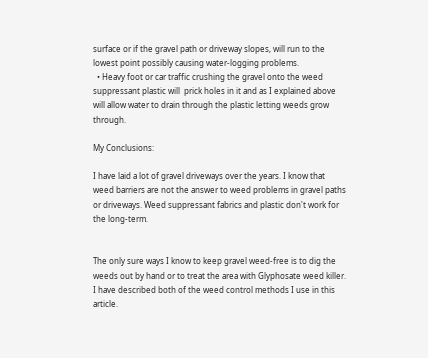surface or if the gravel path or driveway slopes, will run to the lowest point possibly causing water-logging problems.
  • Heavy foot or car traffic crushing the gravel onto the weed suppressant plastic will  prick holes in it and as I explained above will allow water to drain through the plastic letting weeds grow through.

My Conclusions:

I have laid a lot of gravel driveways over the years. I know that  weed barriers are not the answer to weed problems in gravel paths or driveways. Weed suppressant fabrics and plastic don't work for the long-term.


The only sure ways I know to keep gravel weed-free is to dig the weeds out by hand or to treat the area with Glyphosate weed killer. I have described both of the weed control methods I use in this article.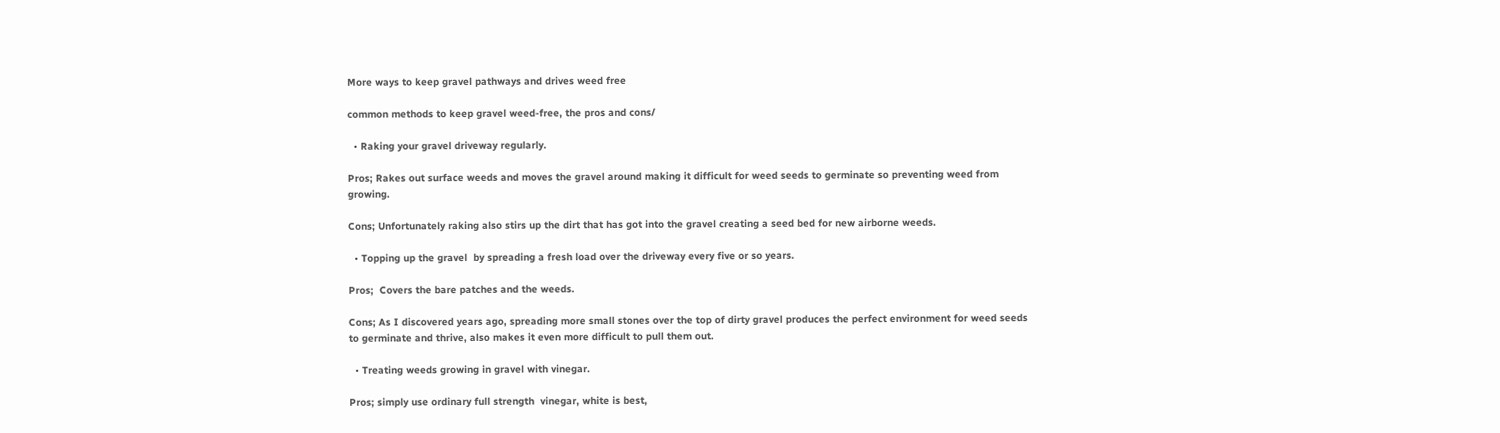More ways to keep gravel pathways and drives weed free

common methods to keep gravel weed-free, the pros and cons/

  • Raking your gravel driveway regularly.

Pros; Rakes out surface weeds and moves the gravel around making it difficult for weed seeds to germinate so preventing weed from growing.

Cons; Unfortunately raking also stirs up the dirt that has got into the gravel creating a seed bed for new airborne weeds.

  • Topping up the gravel  by spreading a fresh load over the driveway every five or so years.

Pros;  Covers the bare patches and the weeds.

Cons; As I discovered years ago, spreading more small stones over the top of dirty gravel produces the perfect environment for weed seeds to germinate and thrive, also makes it even more difficult to pull them out.

  • Treating weeds growing in gravel with vinegar.

Pros; simply use ordinary full strength  vinegar, white is best,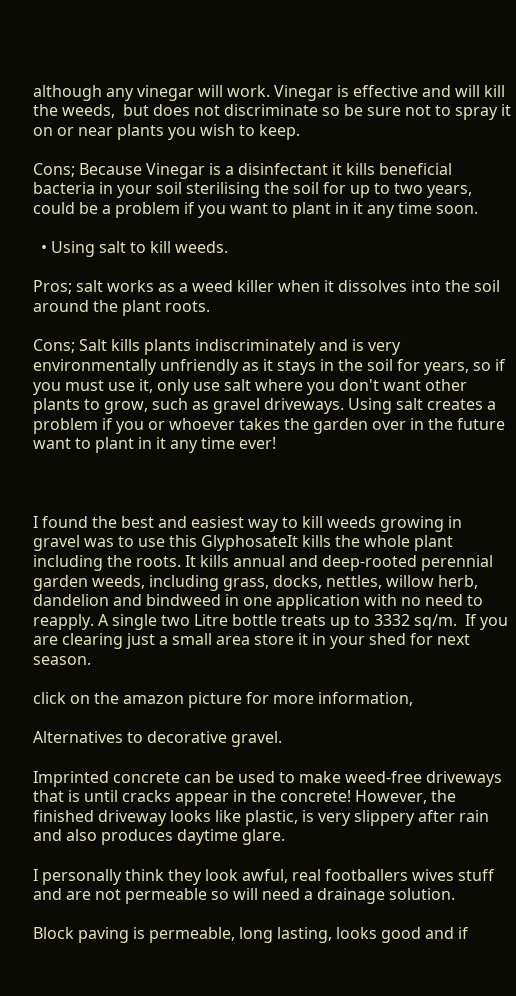although any vinegar will work. Vinegar is effective and will kill the weeds,  but does not discriminate so be sure not to spray it on or near plants you wish to keep.

Cons; Because Vinegar is a disinfectant it kills beneficial bacteria in your soil sterilising the soil for up to two years, could be a problem if you want to plant in it any time soon.

  • Using salt to kill weeds.

Pros; salt works as a weed killer when it dissolves into the soil around the plant roots.

Cons; Salt kills plants indiscriminately and is very environmentally unfriendly as it stays in the soil for years, so if you must use it, only use salt where you don't want other plants to grow, such as gravel driveways. Using salt creates a problem if you or whoever takes the garden over in the future want to plant in it any time ever!



I found the best and easiest way to kill weeds growing in gravel was to use this GlyphosateIt kills the whole plant including the roots. It kills annual and deep-rooted perennial garden weeds, including grass, docks, nettles, willow herb, dandelion and bindweed in one application with no need to reapply. A single two Litre bottle treats up to 3332 sq/m.  If you are clearing just a small area store it in your shed for next season.

click on the amazon picture for more information,

Alternatives to decorative gravel.

Imprinted concrete can be used to make weed-free driveways that is until cracks appear in the concrete! However, the finished driveway looks like plastic, is very slippery after rain and also produces daytime glare.

I personally think they look awful, real footballers wives stuff and are not permeable so will need a drainage solution.

Block paving is permeable, long lasting, looks good and if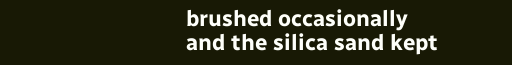brushed occasionally and the silica sand kept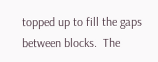topped up to fill the gaps between blocks.  The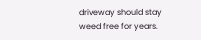driveway should stay weed free for years.